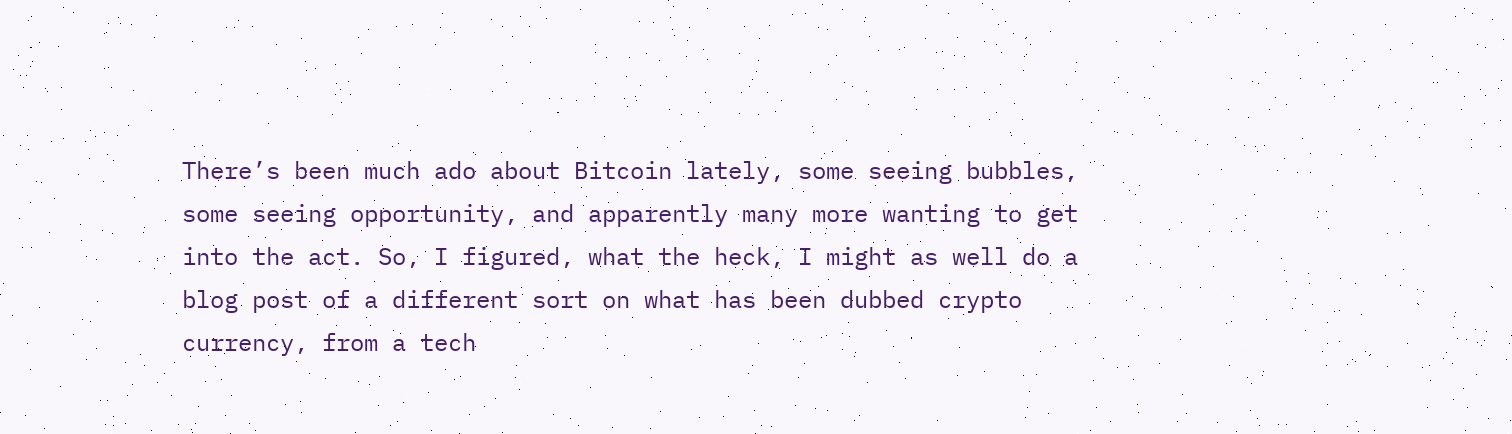There’s been much ado about Bitcoin lately, some seeing bubbles, some seeing opportunity, and apparently many more wanting to get into the act. So, I figured, what the heck, I might as well do a blog post of a different sort on what has been dubbed crypto currency, from a tech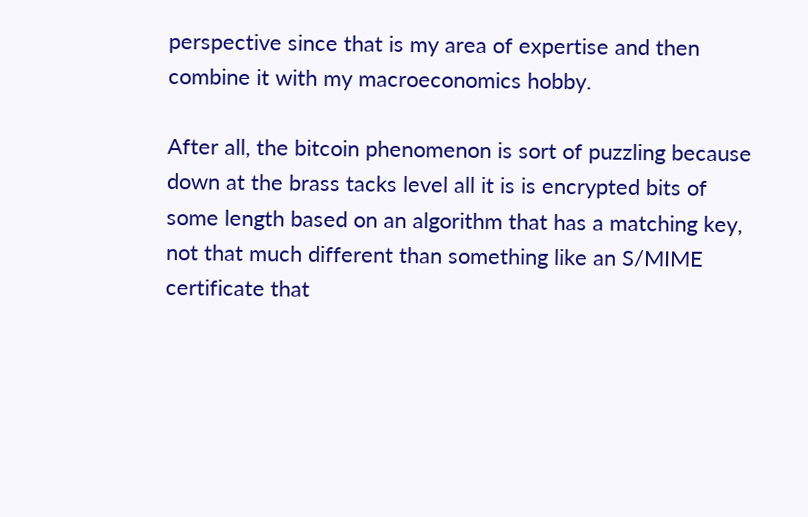perspective since that is my area of expertise and then combine it with my macroeconomics hobby.

After all, the bitcoin phenomenon is sort of puzzling because down at the brass tacks level all it is is encrypted bits of some length based on an algorithm that has a matching key, not that much different than something like an S/MIME certificate that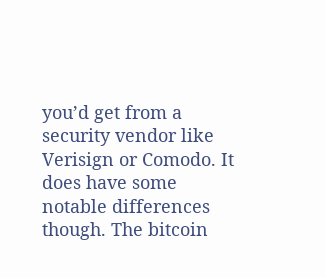you’d get from a security vendor like Verisign or Comodo. It does have some notable differences though. The bitcoin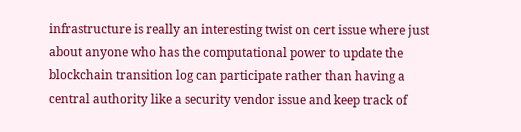infrastructure is really an interesting twist on cert issue where just about anyone who has the computational power to update the blockchain transition log can participate rather than having a central authority like a security vendor issue and keep track of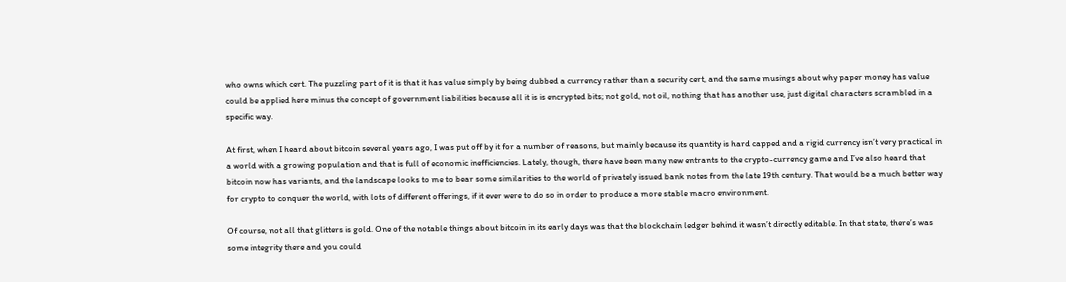who owns which cert. The puzzling part of it is that it has value simply by being dubbed a currency rather than a security cert, and the same musings about why paper money has value could be applied here minus the concept of government liabilities because all it is is encrypted bits; not gold, not oil, nothing that has another use, just digital characters scrambled in a specific way.

At first, when I heard about bitcoin several years ago, I was put off by it for a number of reasons, but mainly because its quantity is hard capped and a rigid currency isn’t very practical in a world with a growing population and that is full of economic inefficiencies. Lately, though, there have been many new entrants to the crypto-currency game and I’ve also heard that bitcoin now has variants, and the landscape looks to me to bear some similarities to the world of privately issued bank notes from the late 19th century. That would be a much better way for crypto to conquer the world, with lots of different offerings, if it ever were to do so in order to produce a more stable macro environment.

Of course, not all that glitters is gold. One of the notable things about bitcoin in its early days was that the blockchain ledger behind it wasn’t directly editable. In that state, there’s was some integrity there and you could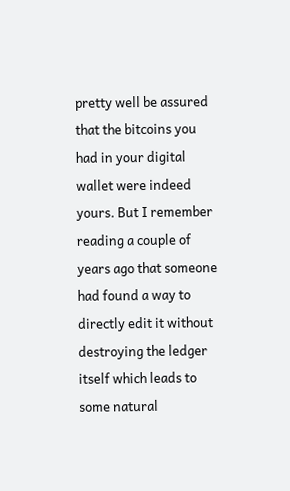pretty well be assured that the bitcoins you had in your digital wallet were indeed yours. But I remember reading a couple of years ago that someone had found a way to directly edit it without destroying the ledger itself which leads to some natural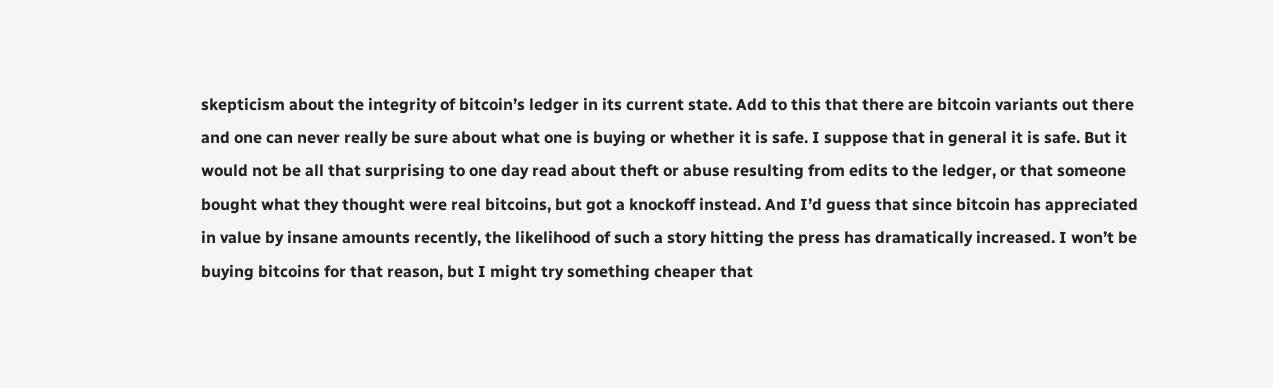skepticism about the integrity of bitcoin’s ledger in its current state. Add to this that there are bitcoin variants out there and one can never really be sure about what one is buying or whether it is safe. I suppose that in general it is safe. But it would not be all that surprising to one day read about theft or abuse resulting from edits to the ledger, or that someone bought what they thought were real bitcoins, but got a knockoff instead. And I’d guess that since bitcoin has appreciated in value by insane amounts recently, the likelihood of such a story hitting the press has dramatically increased. I won’t be buying bitcoins for that reason, but I might try something cheaper that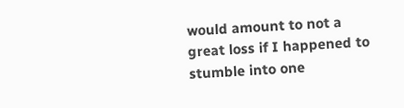would amount to not a great loss if I happened to stumble into one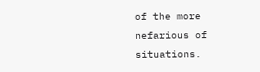of the more nefarious of situations.